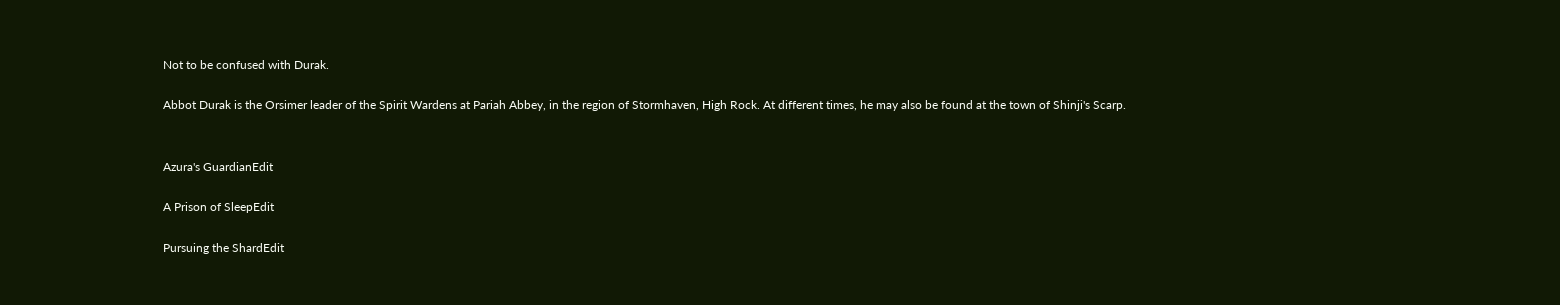Not to be confused with Durak.

Abbot Durak is the Orsimer leader of the Spirit Wardens at Pariah Abbey, in the region of Stormhaven, High Rock. At different times, he may also be found at the town of Shinji's Scarp.


Azura's GuardianEdit

A Prison of SleepEdit

Pursuing the ShardEdit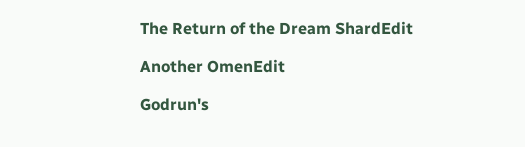The Return of the Dream ShardEdit

Another OmenEdit

Godrun's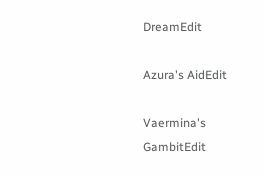DreamEdit

Azura's AidEdit

Vaermina's GambitEdit